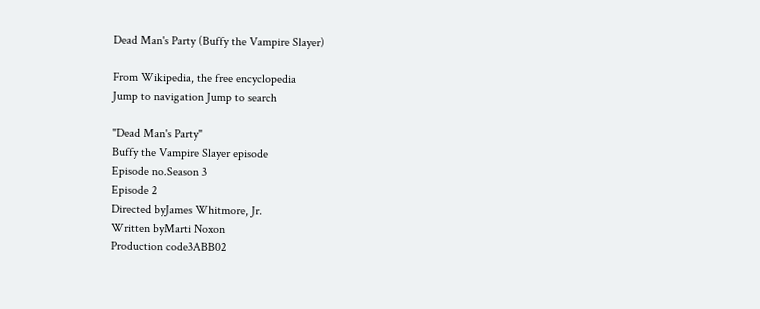Dead Man's Party (Buffy the Vampire Slayer)

From Wikipedia, the free encyclopedia
Jump to navigation Jump to search

"Dead Man's Party"
Buffy the Vampire Slayer episode
Episode no.Season 3
Episode 2
Directed byJames Whitmore, Jr.
Written byMarti Noxon
Production code3ABB02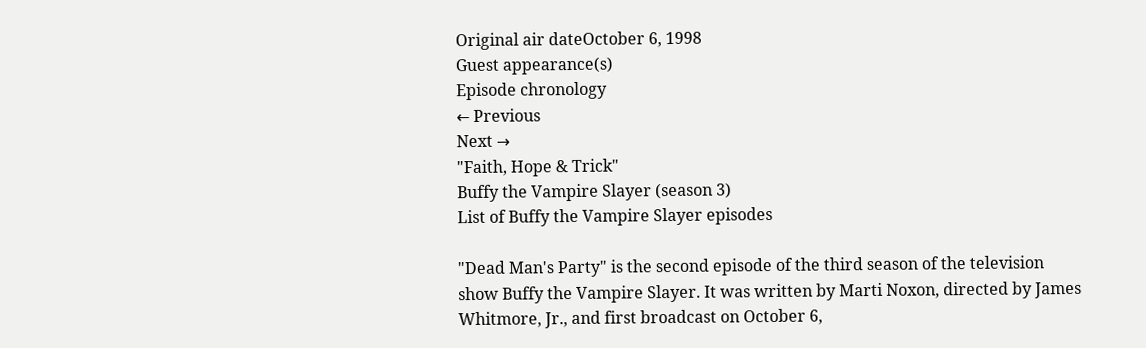Original air dateOctober 6, 1998
Guest appearance(s)
Episode chronology
← Previous
Next →
"Faith, Hope & Trick"
Buffy the Vampire Slayer (season 3)
List of Buffy the Vampire Slayer episodes

"Dead Man's Party" is the second episode of the third season of the television show Buffy the Vampire Slayer. It was written by Marti Noxon, directed by James Whitmore, Jr., and first broadcast on October 6,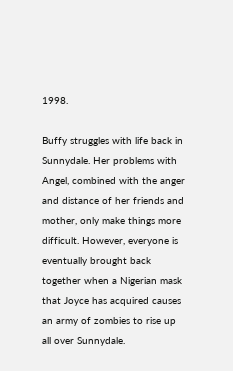1998.

Buffy struggles with life back in Sunnydale. Her problems with Angel, combined with the anger and distance of her friends and mother, only make things more difficult. However, everyone is eventually brought back together when a Nigerian mask that Joyce has acquired causes an army of zombies to rise up all over Sunnydale.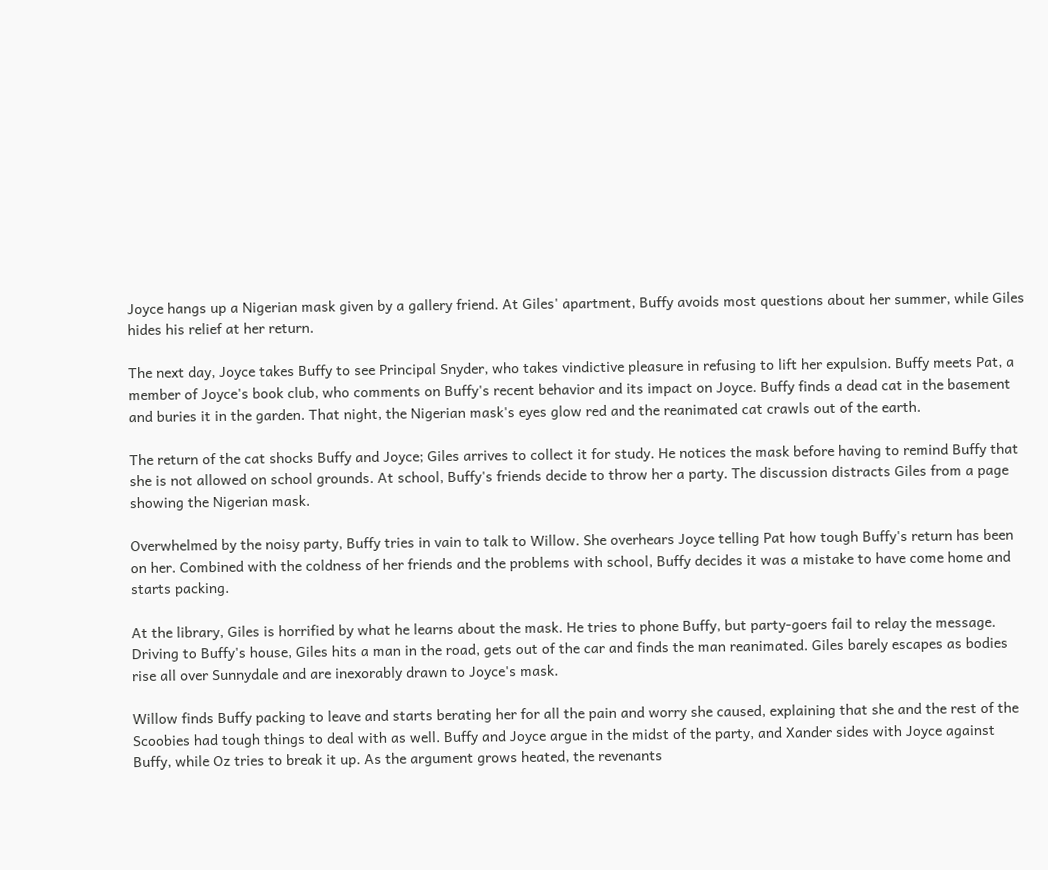Joyce hangs up a Nigerian mask given by a gallery friend. At Giles' apartment, Buffy avoids most questions about her summer, while Giles hides his relief at her return.

The next day, Joyce takes Buffy to see Principal Snyder, who takes vindictive pleasure in refusing to lift her expulsion. Buffy meets Pat, a member of Joyce's book club, who comments on Buffy's recent behavior and its impact on Joyce. Buffy finds a dead cat in the basement and buries it in the garden. That night, the Nigerian mask's eyes glow red and the reanimated cat crawls out of the earth.

The return of the cat shocks Buffy and Joyce; Giles arrives to collect it for study. He notices the mask before having to remind Buffy that she is not allowed on school grounds. At school, Buffy's friends decide to throw her a party. The discussion distracts Giles from a page showing the Nigerian mask.

Overwhelmed by the noisy party, Buffy tries in vain to talk to Willow. She overhears Joyce telling Pat how tough Buffy's return has been on her. Combined with the coldness of her friends and the problems with school, Buffy decides it was a mistake to have come home and starts packing.

At the library, Giles is horrified by what he learns about the mask. He tries to phone Buffy, but party-goers fail to relay the message. Driving to Buffy's house, Giles hits a man in the road, gets out of the car and finds the man reanimated. Giles barely escapes as bodies rise all over Sunnydale and are inexorably drawn to Joyce's mask.

Willow finds Buffy packing to leave and starts berating her for all the pain and worry she caused, explaining that she and the rest of the Scoobies had tough things to deal with as well. Buffy and Joyce argue in the midst of the party, and Xander sides with Joyce against Buffy, while Oz tries to break it up. As the argument grows heated, the revenants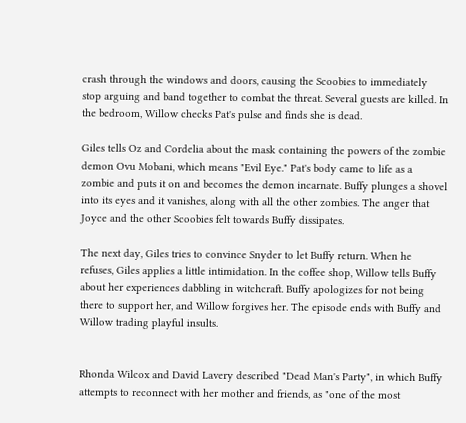crash through the windows and doors, causing the Scoobies to immediately stop arguing and band together to combat the threat. Several guests are killed. In the bedroom, Willow checks Pat's pulse and finds she is dead.

Giles tells Oz and Cordelia about the mask containing the powers of the zombie demon Ovu Mobani, which means "Evil Eye." Pat's body came to life as a zombie and puts it on and becomes the demon incarnate. Buffy plunges a shovel into its eyes and it vanishes, along with all the other zombies. The anger that Joyce and the other Scoobies felt towards Buffy dissipates.

The next day, Giles tries to convince Snyder to let Buffy return. When he refuses, Giles applies a little intimidation. In the coffee shop, Willow tells Buffy about her experiences dabbling in witchcraft. Buffy apologizes for not being there to support her, and Willow forgives her. The episode ends with Buffy and Willow trading playful insults.


Rhonda Wilcox and David Lavery described "Dead Man's Party", in which Buffy attempts to reconnect with her mother and friends, as "one of the most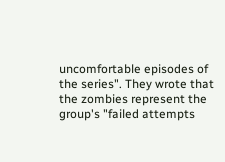uncomfortable episodes of the series". They wrote that the zombies represent the group's "failed attempts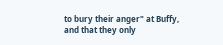to bury their anger" at Buffy, and that they only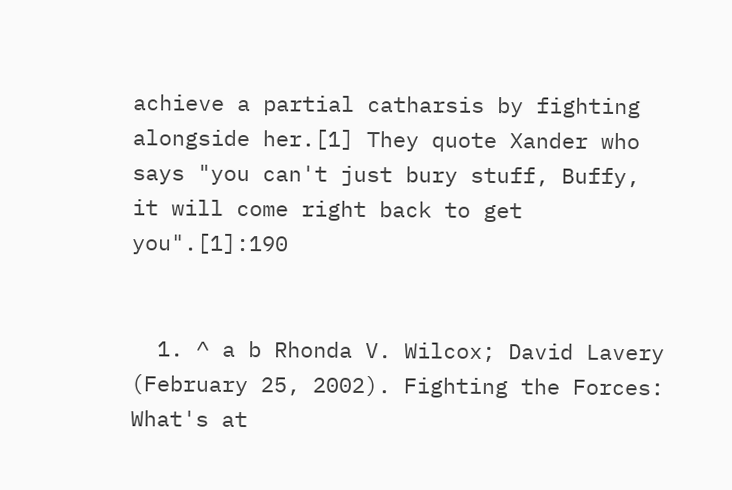achieve a partial catharsis by fighting alongside her.[1] They quote Xander who says "you can't just bury stuff, Buffy, it will come right back to get you".[1]:190


  1. ^ a b Rhonda V. Wilcox; David Lavery (February 25, 2002). Fighting the Forces: What's at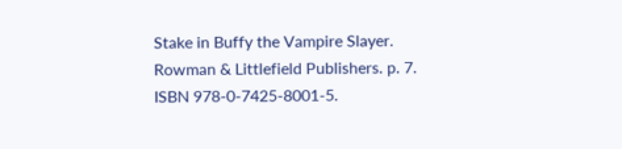Stake in Buffy the Vampire Slayer. Rowman & Littlefield Publishers. p. 7. ISBN 978-0-7425-8001-5.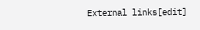External links[edit]